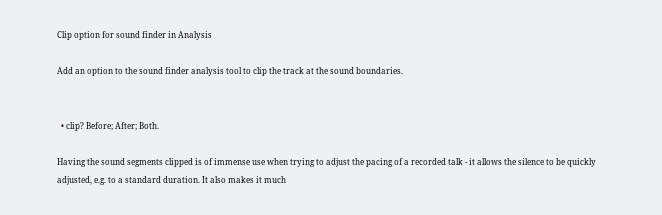Clip option for sound finder in Analysis

Add an option to the sound finder analysis tool to clip the track at the sound boundaries.


  • clip? Before; After; Both.

Having the sound segments clipped is of immense use when trying to adjust the pacing of a recorded talk - it allows the silence to be quickly adjusted, e.g. to a standard duration. It also makes it much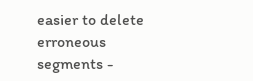easier to delete erroneous segments -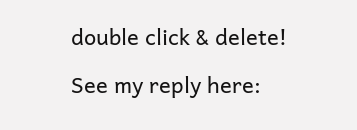double click & delete!

See my reply here: